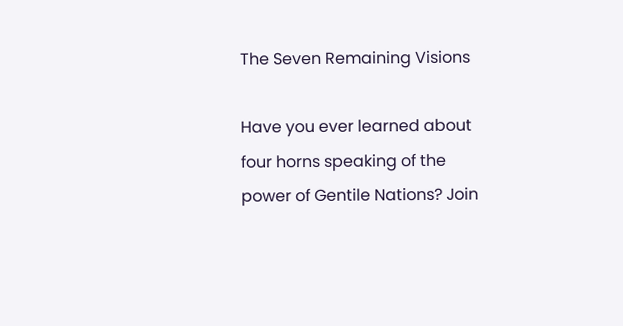The Seven Remaining Visions

Have you ever learned about four horns speaking of the power of Gentile Nations? Join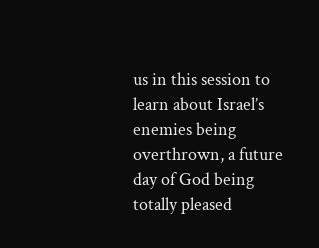us in this session to learn about Israel’s enemies being overthrown, a future day of God being totally pleased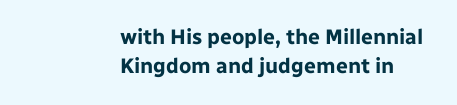with His people, the Millennial Kingdom and judgement in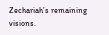Zechariah’s remaining visions.